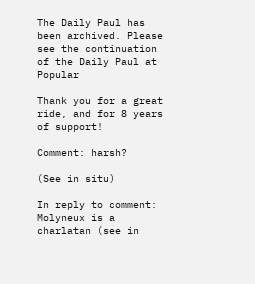The Daily Paul has been archived. Please see the continuation of the Daily Paul at Popular

Thank you for a great ride, and for 8 years of support!

Comment: harsh?

(See in situ)

In reply to comment: Molyneux is a charlatan (see in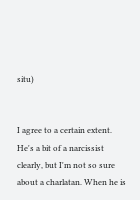situ)


I agree to a certain extent. He's a bit of a narcissist clearly, but I'm not so sure about a charlatan. When he is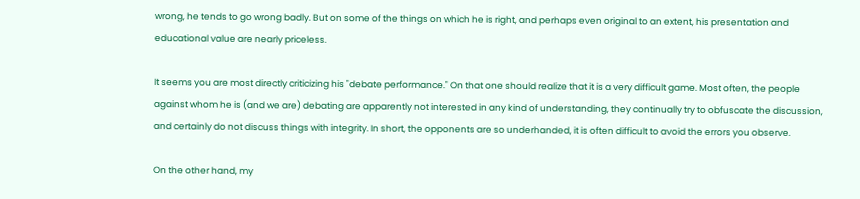wrong, he tends to go wrong badly. But on some of the things on which he is right, and perhaps even original to an extent, his presentation and educational value are nearly priceless.

It seems you are most directly criticizing his "debate performance." On that one should realize that it is a very difficult game. Most often, the people against whom he is (and we are) debating are apparently not interested in any kind of understanding, they continually try to obfuscate the discussion, and certainly do not discuss things with integrity. In short, the opponents are so underhanded, it is often difficult to avoid the errors you observe.

On the other hand, my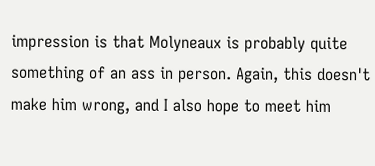impression is that Molyneaux is probably quite something of an ass in person. Again, this doesn't make him wrong, and I also hope to meet him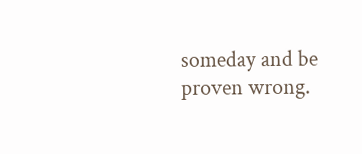someday and be proven wrong.